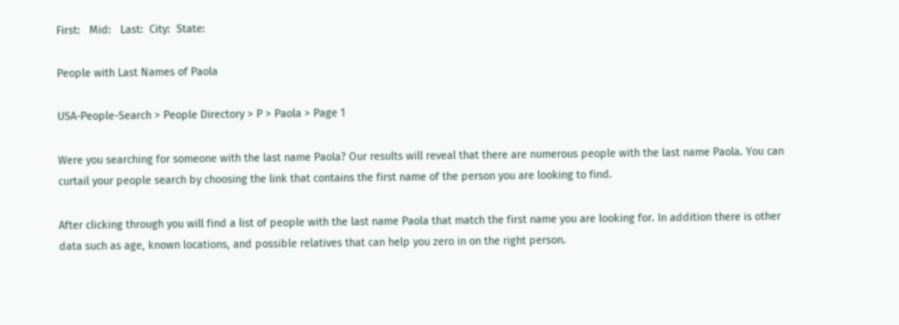First:   Mid:   Last:  City:  State:

People with Last Names of Paola

USA-People-Search > People Directory > P > Paola > Page 1

Were you searching for someone with the last name Paola? Our results will reveal that there are numerous people with the last name Paola. You can curtail your people search by choosing the link that contains the first name of the person you are looking to find.

After clicking through you will find a list of people with the last name Paola that match the first name you are looking for. In addition there is other data such as age, known locations, and possible relatives that can help you zero in on the right person.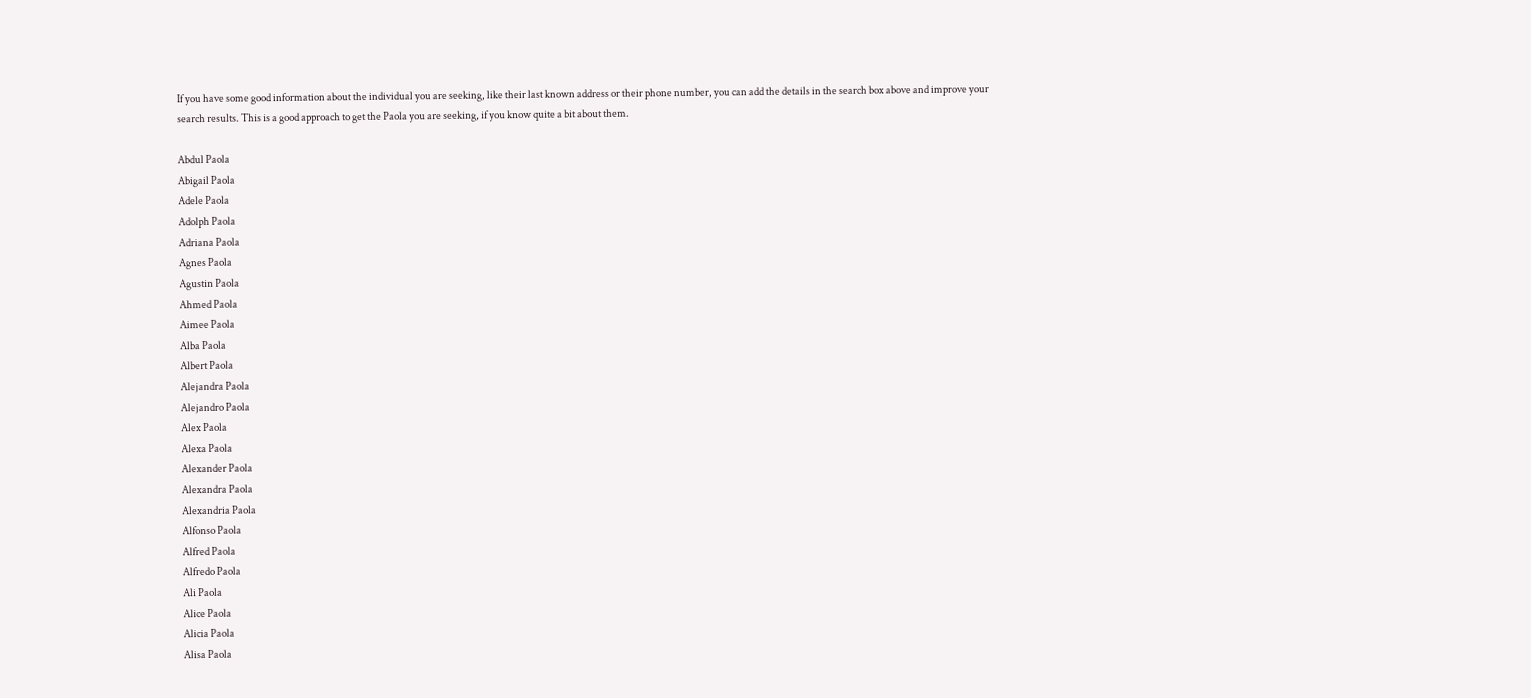If you have some good information about the individual you are seeking, like their last known address or their phone number, you can add the details in the search box above and improve your search results. This is a good approach to get the Paola you are seeking, if you know quite a bit about them.

Abdul Paola
Abigail Paola
Adele Paola
Adolph Paola
Adriana Paola
Agnes Paola
Agustin Paola
Ahmed Paola
Aimee Paola
Alba Paola
Albert Paola
Alejandra Paola
Alejandro Paola
Alex Paola
Alexa Paola
Alexander Paola
Alexandra Paola
Alexandria Paola
Alfonso Paola
Alfred Paola
Alfredo Paola
Ali Paola
Alice Paola
Alicia Paola
Alisa Paola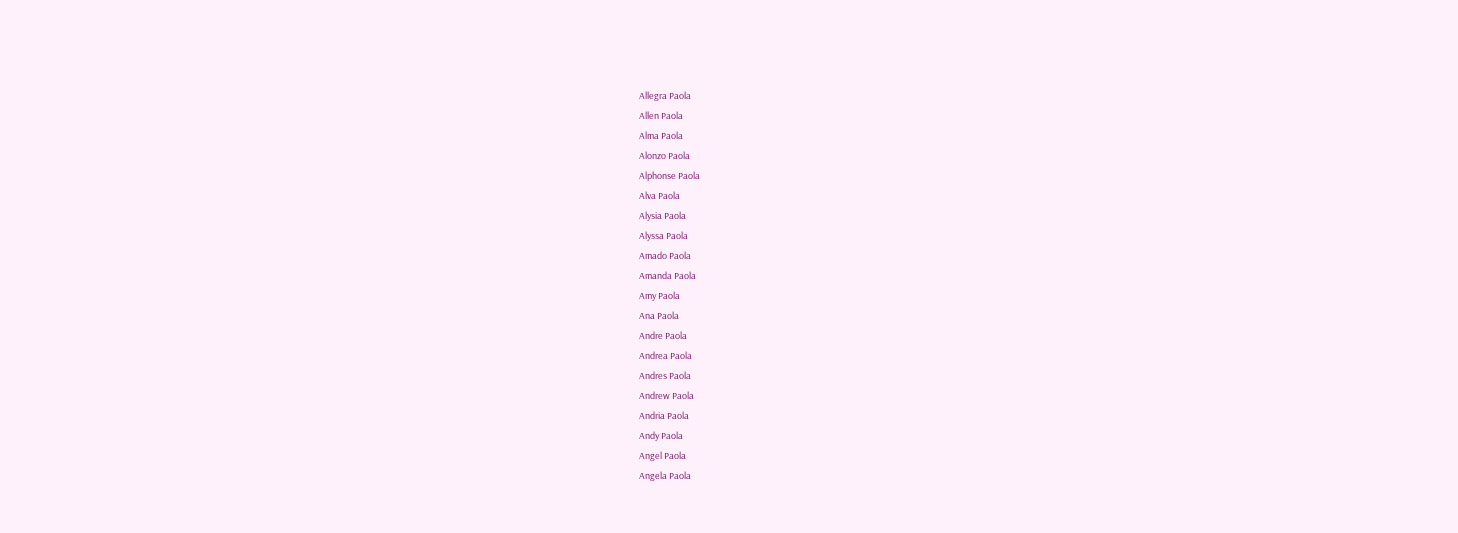Allegra Paola
Allen Paola
Alma Paola
Alonzo Paola
Alphonse Paola
Alva Paola
Alysia Paola
Alyssa Paola
Amado Paola
Amanda Paola
Amy Paola
Ana Paola
Andre Paola
Andrea Paola
Andres Paola
Andrew Paola
Andria Paola
Andy Paola
Angel Paola
Angela Paola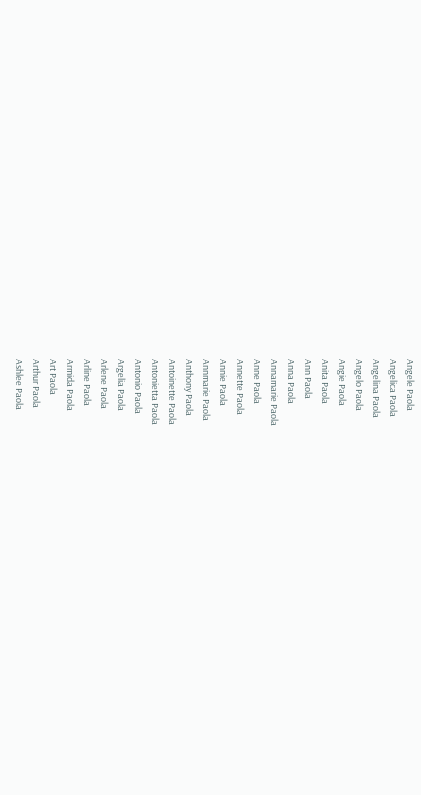Angele Paola
Angelica Paola
Angelina Paola
Angelo Paola
Angie Paola
Anita Paola
Ann Paola
Anna Paola
Annamarie Paola
Anne Paola
Annette Paola
Annie Paola
Annmarie Paola
Anthony Paola
Antoinette Paola
Antonietta Paola
Antonio Paola
Argelia Paola
Arlene Paola
Arline Paola
Armida Paola
Art Paola
Arthur Paola
Ashlee Paola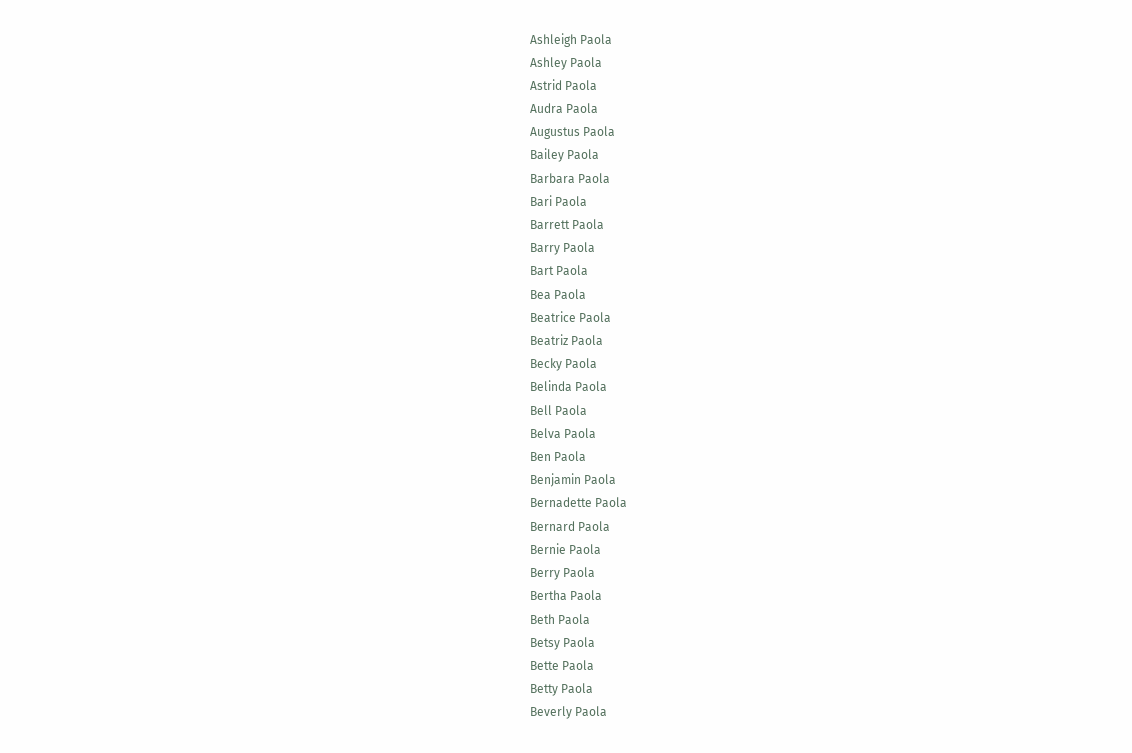Ashleigh Paola
Ashley Paola
Astrid Paola
Audra Paola
Augustus Paola
Bailey Paola
Barbara Paola
Bari Paola
Barrett Paola
Barry Paola
Bart Paola
Bea Paola
Beatrice Paola
Beatriz Paola
Becky Paola
Belinda Paola
Bell Paola
Belva Paola
Ben Paola
Benjamin Paola
Bernadette Paola
Bernard Paola
Bernie Paola
Berry Paola
Bertha Paola
Beth Paola
Betsy Paola
Bette Paola
Betty Paola
Beverly Paola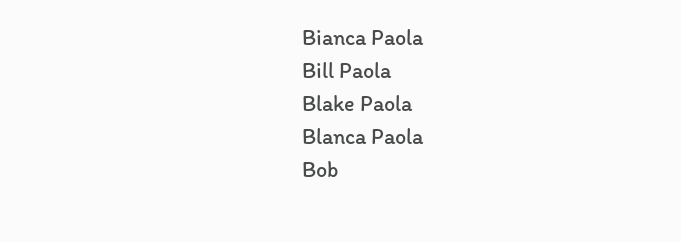Bianca Paola
Bill Paola
Blake Paola
Blanca Paola
Bob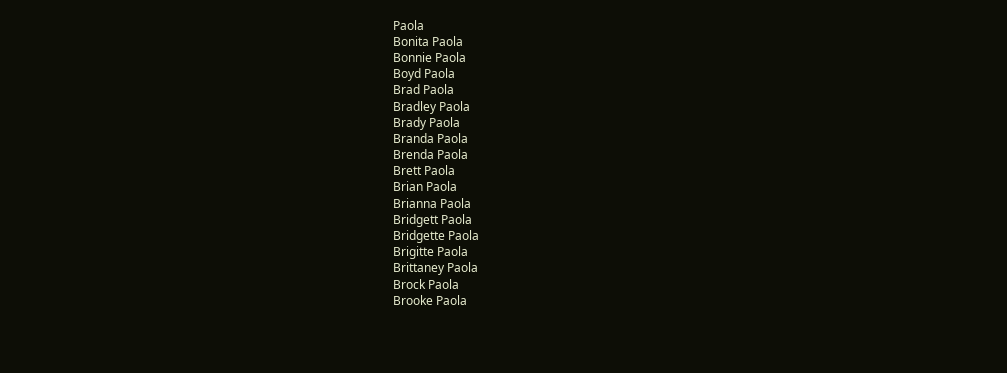Paola
Bonita Paola
Bonnie Paola
Boyd Paola
Brad Paola
Bradley Paola
Brady Paola
Branda Paola
Brenda Paola
Brett Paola
Brian Paola
Brianna Paola
Bridgett Paola
Bridgette Paola
Brigitte Paola
Brittaney Paola
Brock Paola
Brooke Paola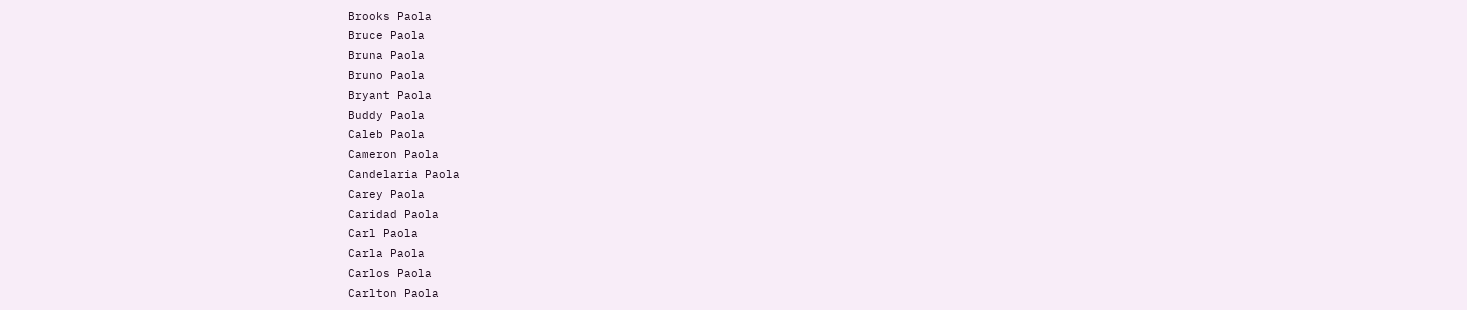Brooks Paola
Bruce Paola
Bruna Paola
Bruno Paola
Bryant Paola
Buddy Paola
Caleb Paola
Cameron Paola
Candelaria Paola
Carey Paola
Caridad Paola
Carl Paola
Carla Paola
Carlos Paola
Carlton Paola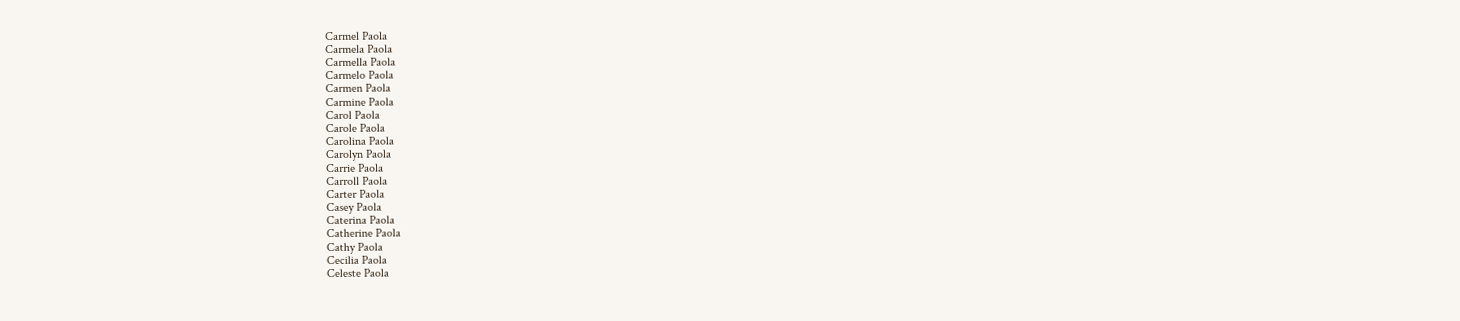Carmel Paola
Carmela Paola
Carmella Paola
Carmelo Paola
Carmen Paola
Carmine Paola
Carol Paola
Carole Paola
Carolina Paola
Carolyn Paola
Carrie Paola
Carroll Paola
Carter Paola
Casey Paola
Caterina Paola
Catherine Paola
Cathy Paola
Cecilia Paola
Celeste Paola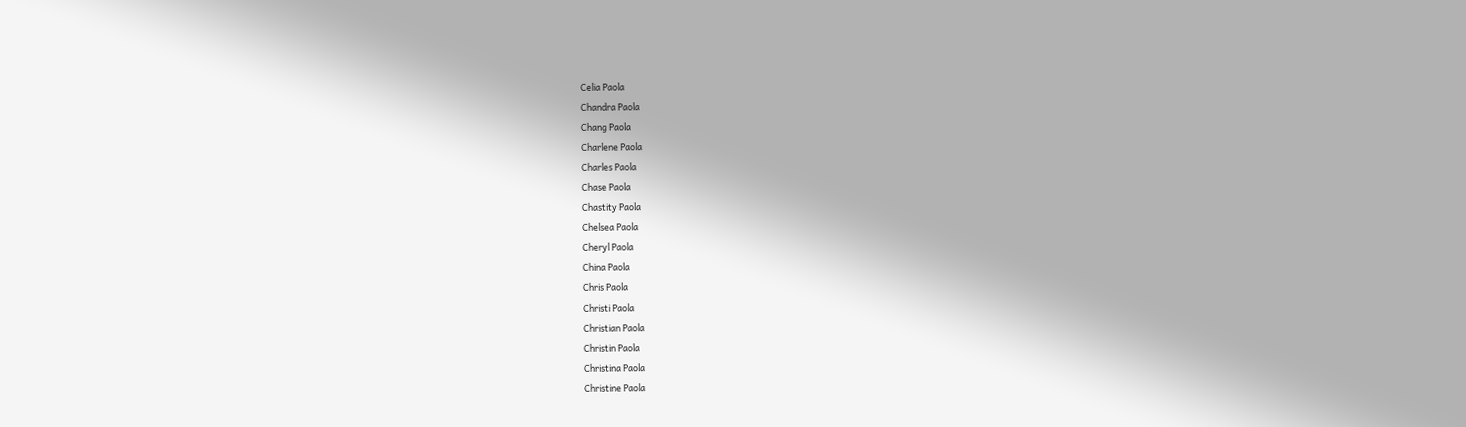Celia Paola
Chandra Paola
Chang Paola
Charlene Paola
Charles Paola
Chase Paola
Chastity Paola
Chelsea Paola
Cheryl Paola
China Paola
Chris Paola
Christi Paola
Christian Paola
Christin Paola
Christina Paola
Christine Paola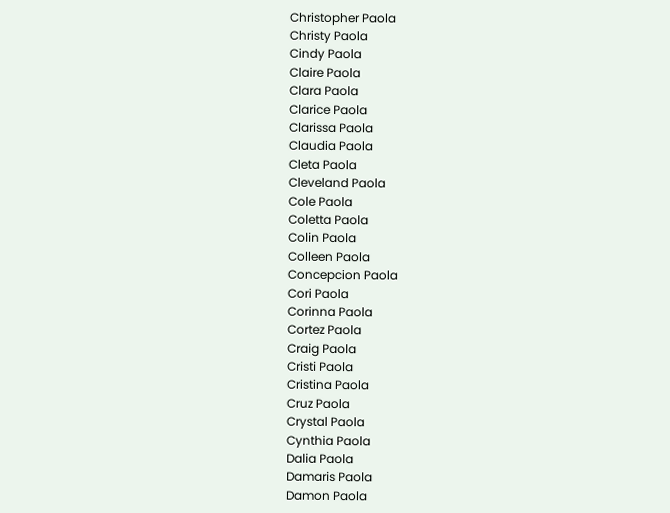Christopher Paola
Christy Paola
Cindy Paola
Claire Paola
Clara Paola
Clarice Paola
Clarissa Paola
Claudia Paola
Cleta Paola
Cleveland Paola
Cole Paola
Coletta Paola
Colin Paola
Colleen Paola
Concepcion Paola
Cori Paola
Corinna Paola
Cortez Paola
Craig Paola
Cristi Paola
Cristina Paola
Cruz Paola
Crystal Paola
Cynthia Paola
Dalia Paola
Damaris Paola
Damon Paola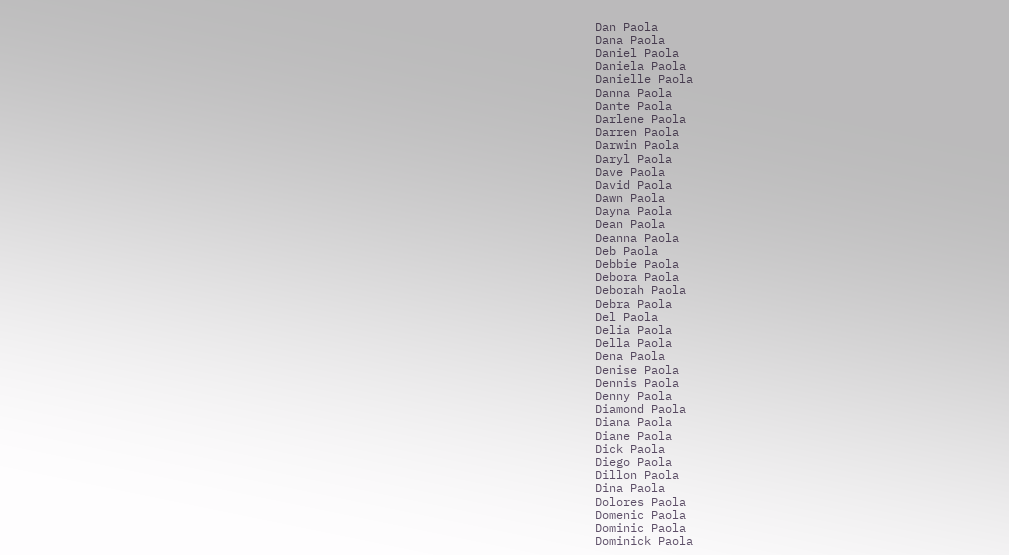Dan Paola
Dana Paola
Daniel Paola
Daniela Paola
Danielle Paola
Danna Paola
Dante Paola
Darlene Paola
Darren Paola
Darwin Paola
Daryl Paola
Dave Paola
David Paola
Dawn Paola
Dayna Paola
Dean Paola
Deanna Paola
Deb Paola
Debbie Paola
Debora Paola
Deborah Paola
Debra Paola
Del Paola
Delia Paola
Della Paola
Dena Paola
Denise Paola
Dennis Paola
Denny Paola
Diamond Paola
Diana Paola
Diane Paola
Dick Paola
Diego Paola
Dillon Paola
Dina Paola
Dolores Paola
Domenic Paola
Dominic Paola
Dominick Paola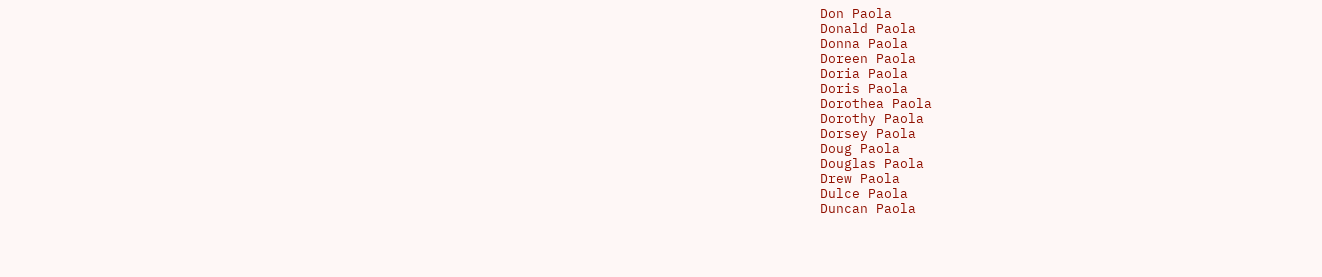Don Paola
Donald Paola
Donna Paola
Doreen Paola
Doria Paola
Doris Paola
Dorothea Paola
Dorothy Paola
Dorsey Paola
Doug Paola
Douglas Paola
Drew Paola
Dulce Paola
Duncan Paola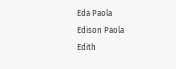Eda Paola
Edison Paola
Edith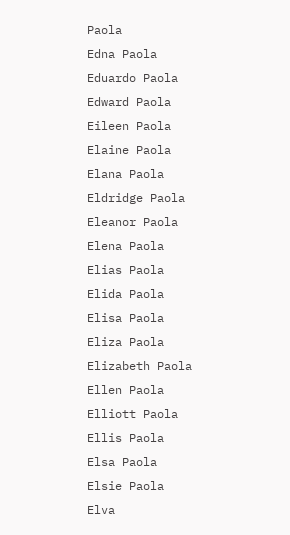Paola
Edna Paola
Eduardo Paola
Edward Paola
Eileen Paola
Elaine Paola
Elana Paola
Eldridge Paola
Eleanor Paola
Elena Paola
Elias Paola
Elida Paola
Elisa Paola
Eliza Paola
Elizabeth Paola
Ellen Paola
Elliott Paola
Ellis Paola
Elsa Paola
Elsie Paola
Elva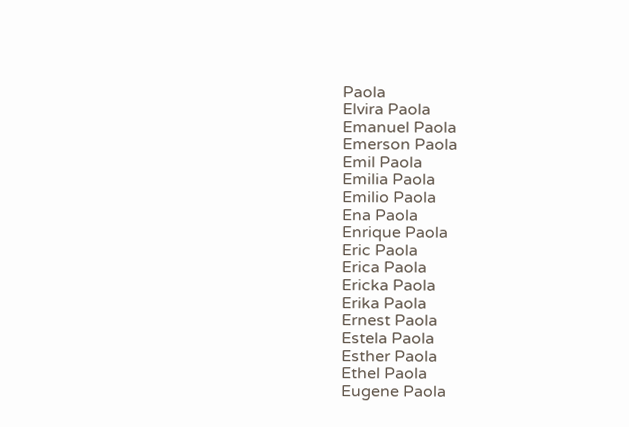Paola
Elvira Paola
Emanuel Paola
Emerson Paola
Emil Paola
Emilia Paola
Emilio Paola
Ena Paola
Enrique Paola
Eric Paola
Erica Paola
Ericka Paola
Erika Paola
Ernest Paola
Estela Paola
Esther Paola
Ethel Paola
Eugene Paola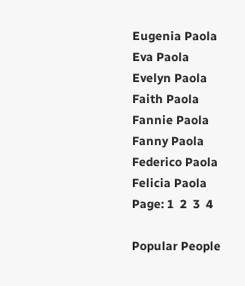Eugenia Paola
Eva Paola
Evelyn Paola
Faith Paola
Fannie Paola
Fanny Paola
Federico Paola
Felicia Paola
Page: 1  2  3  4

Popular People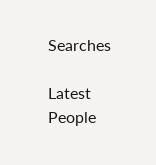Searches

Latest People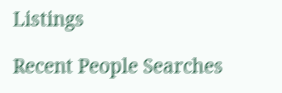Listings

Recent People Searches